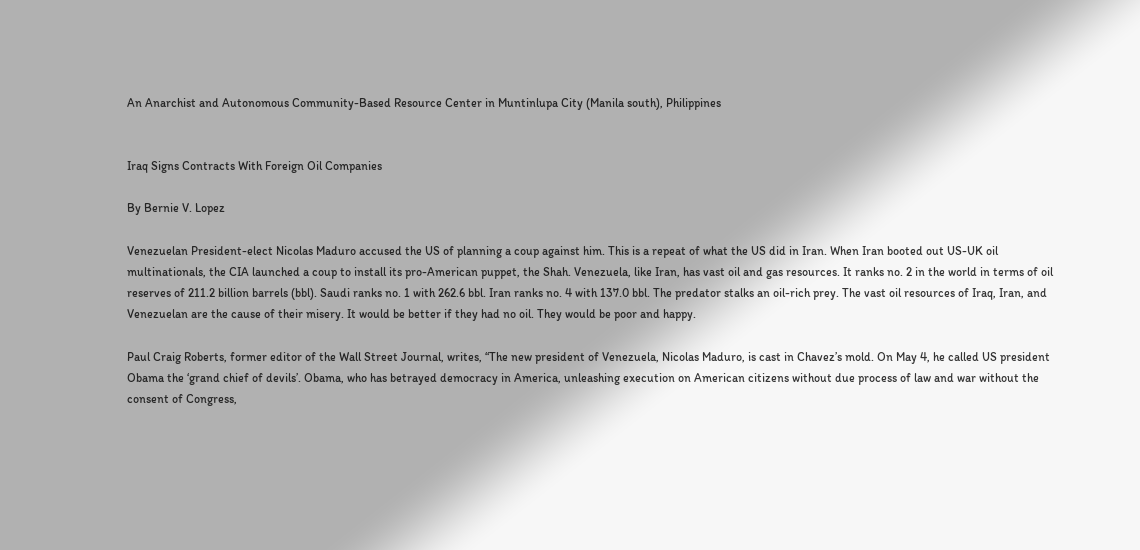An Anarchist and Autonomous Community-Based Resource Center in Muntinlupa City (Manila south), Philippines


Iraq Signs Contracts With Foreign Oil Companies

By Bernie V. Lopez

Venezuelan President-elect Nicolas Maduro accused the US of planning a coup against him. This is a repeat of what the US did in Iran. When Iran booted out US-UK oil multinationals, the CIA launched a coup to install its pro-American puppet, the Shah. Venezuela, like Iran, has vast oil and gas resources. It ranks no. 2 in the world in terms of oil reserves of 211.2 billion barrels (bbl). Saudi ranks no. 1 with 262.6 bbl. Iran ranks no. 4 with 137.0 bbl. The predator stalks an oil-rich prey. The vast oil resources of Iraq, Iran, and Venezuelan are the cause of their misery. It would be better if they had no oil. They would be poor and happy.

Paul Craig Roberts, former editor of the Wall Street Journal, writes, “The new president of Venezuela, Nicolas Maduro, is cast in Chavez’s mold. On May 4, he called US president Obama the ‘grand chief of devils’. Obama, who has betrayed democracy in America, unleashing execution on American citizens without due process of law and war without the consent of Congress,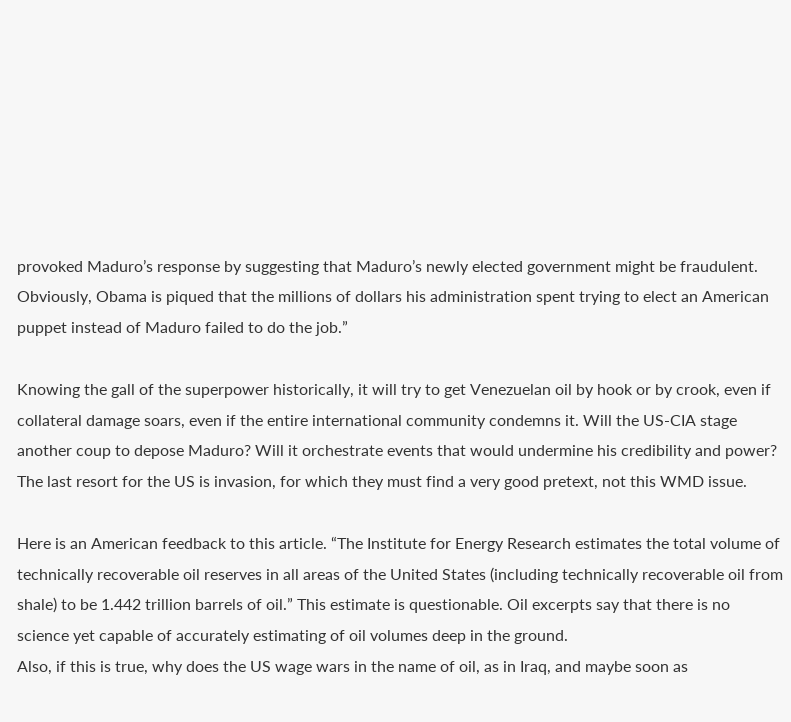provoked Maduro’s response by suggesting that Maduro’s newly elected government might be fraudulent. Obviously, Obama is piqued that the millions of dollars his administration spent trying to elect an American puppet instead of Maduro failed to do the job.”

Knowing the gall of the superpower historically, it will try to get Venezuelan oil by hook or by crook, even if collateral damage soars, even if the entire international community condemns it. Will the US-CIA stage another coup to depose Maduro? Will it orchestrate events that would undermine his credibility and power? The last resort for the US is invasion, for which they must find a very good pretext, not this WMD issue.

Here is an American feedback to this article. “The Institute for Energy Research estimates the total volume of technically recoverable oil reserves in all areas of the United States (including technically recoverable oil from shale) to be 1.442 trillion barrels of oil.” This estimate is questionable. Oil excerpts say that there is no science yet capable of accurately estimating of oil volumes deep in the ground.
Also, if this is true, why does the US wage wars in the name of oil, as in Iraq, and maybe soon as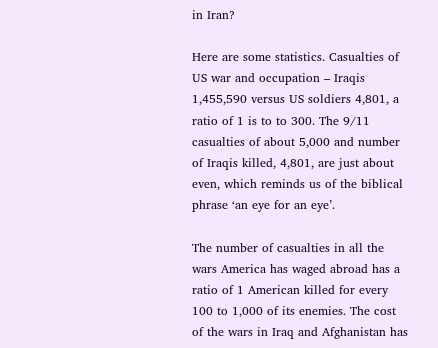in Iran?

Here are some statistics. Casualties of US war and occupation – Iraqis 1,455,590 versus US soldiers 4,801, a ratio of 1 is to to 300. The 9/11 casualties of about 5,000 and number of Iraqis killed, 4,801, are just about even, which reminds us of the biblical phrase ‘an eye for an eye’.

The number of casualties in all the wars America has waged abroad has a ratio of 1 American killed for every 100 to 1,000 of its enemies. The cost of the wars in Iraq and Afghanistan has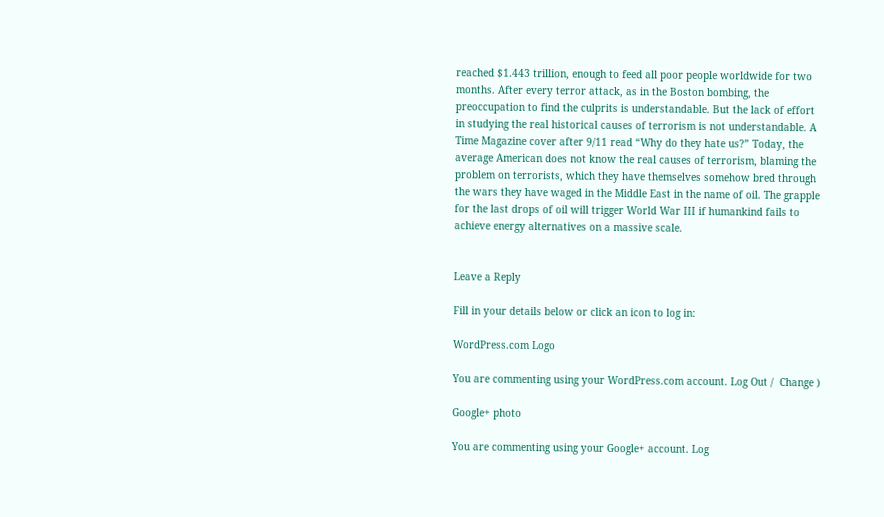reached $1.443 trillion, enough to feed all poor people worldwide for two months. After every terror attack, as in the Boston bombing, the preoccupation to find the culprits is understandable. But the lack of effort in studying the real historical causes of terrorism is not understandable. A Time Magazine cover after 9/11 read “Why do they hate us?” Today, the average American does not know the real causes of terrorism, blaming the problem on terrorists, which they have themselves somehow bred through the wars they have waged in the Middle East in the name of oil. The grapple for the last drops of oil will trigger World War III if humankind fails to achieve energy alternatives on a massive scale.


Leave a Reply

Fill in your details below or click an icon to log in:

WordPress.com Logo

You are commenting using your WordPress.com account. Log Out /  Change )

Google+ photo

You are commenting using your Google+ account. Log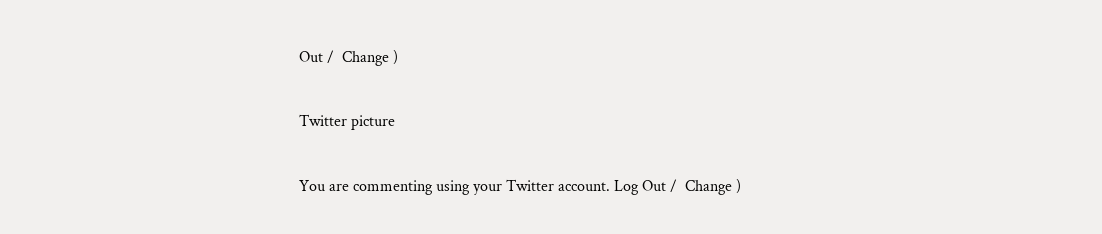Out /  Change )

Twitter picture

You are commenting using your Twitter account. Log Out /  Change )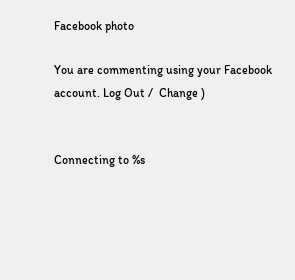Facebook photo

You are commenting using your Facebook account. Log Out /  Change )


Connecting to %s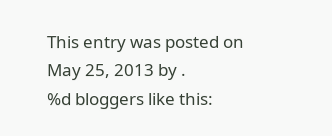This entry was posted on May 25, 2013 by .
%d bloggers like this: